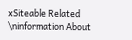xSiteable Related \ninformation About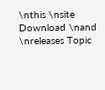\nthis \nsite Download \nand \nreleases Topic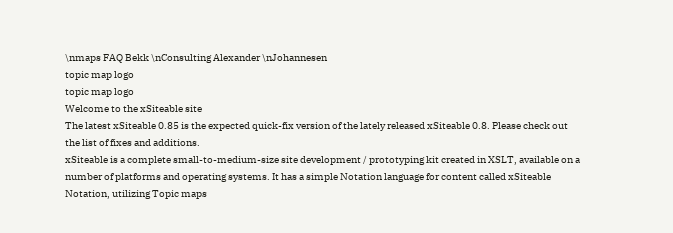\nmaps FAQ Bekk \nConsulting Alexander \nJohannesen
topic map logo
topic map logo
Welcome to the xSiteable site
The latest xSiteable 0.85 is the expected quick-fix version of the lately released xSiteable 0.8. Please check out the list of fixes and additions.
xSiteable is a complete small-to-medium-size site development / prototyping kit created in XSLT, available on a number of platforms and operating systems. It has a simple Notation language for content called xSiteable Notation, utilizing Topic maps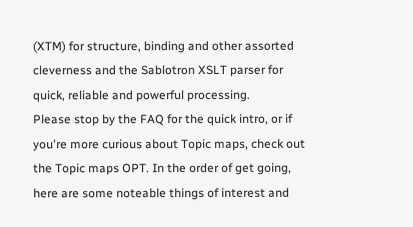(XTM) for structure, binding and other assorted cleverness and the Sablotron XSLT parser for quick, reliable and powerful processing.
Please stop by the FAQ for the quick intro, or if you're more curious about Topic maps, check out the Topic maps OPT. In the order of get going, here are some noteable things of interest and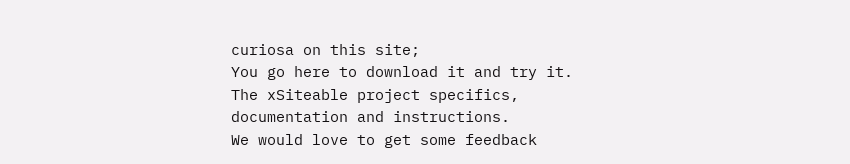curiosa on this site;
You go here to download it and try it.
The xSiteable project specifics, documentation and instructions.
We would love to get some feedback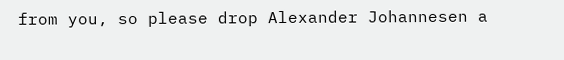from you, so please drop Alexander Johannesen a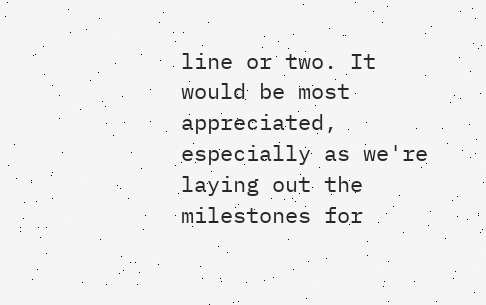line or two. It would be most appreciated, especially as we're laying out the milestones for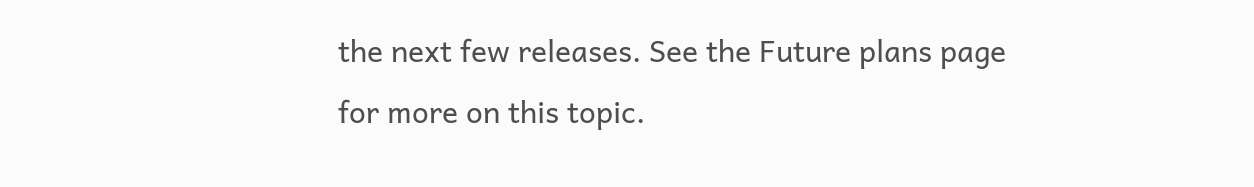the next few releases. See the Future plans page for more on this topic.